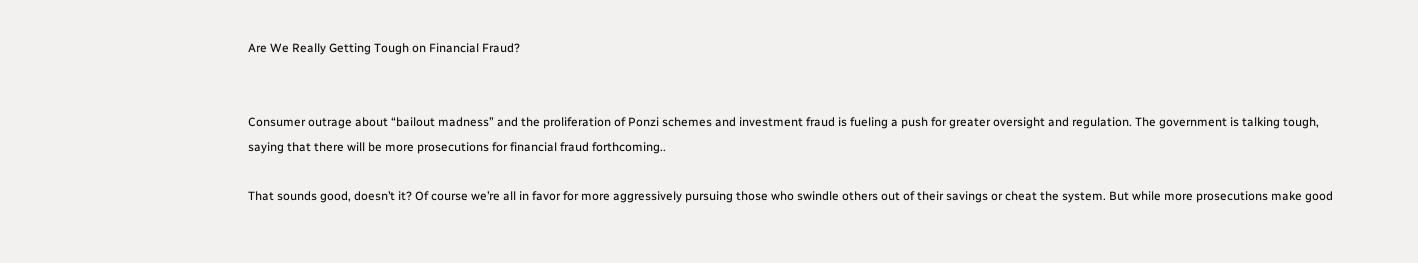Are We Really Getting Tough on Financial Fraud?


Consumer outrage about “bailout madness” and the proliferation of Ponzi schemes and investment fraud is fueling a push for greater oversight and regulation. The government is talking tough, saying that there will be more prosecutions for financial fraud forthcoming..

That sounds good, doesn’t it? Of course we’re all in favor for more aggressively pursuing those who swindle others out of their savings or cheat the system. But while more prosecutions make good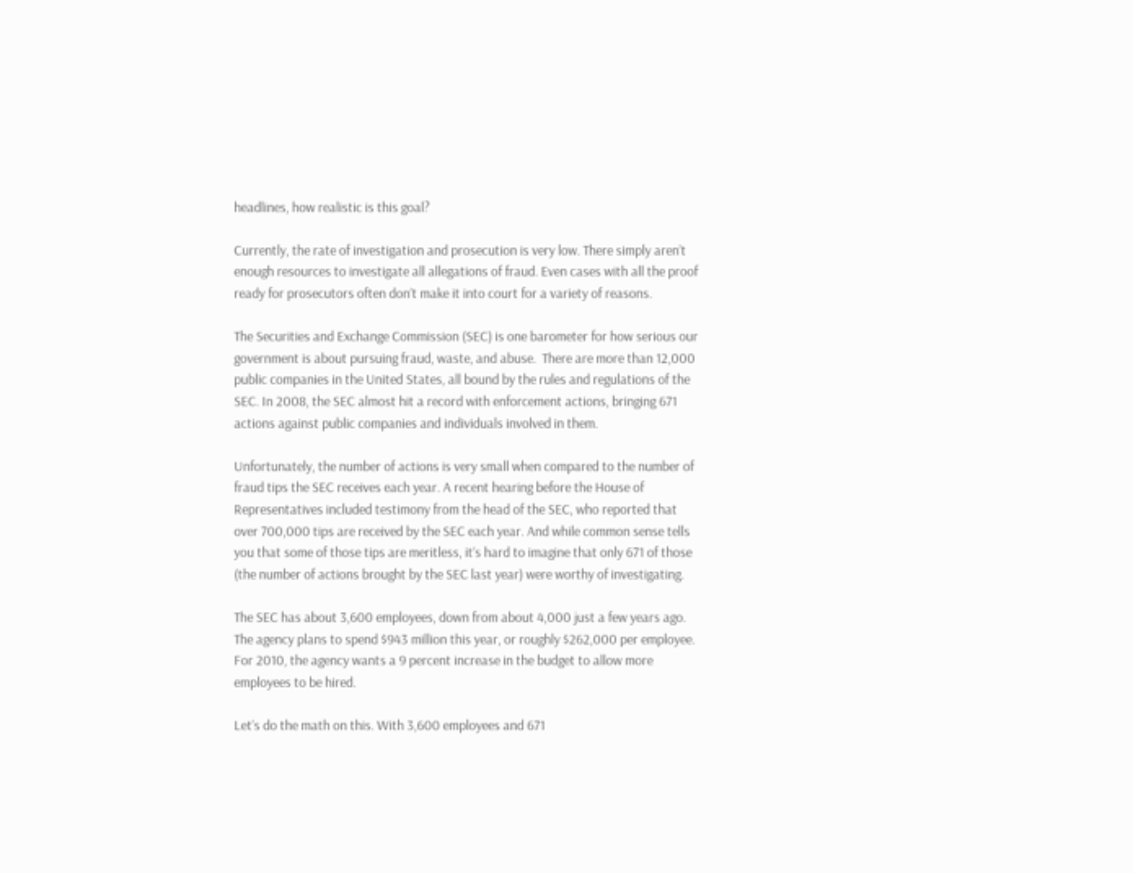headlines, how realistic is this goal?

Currently, the rate of investigation and prosecution is very low. There simply aren’t enough resources to investigate all allegations of fraud. Even cases with all the proof ready for prosecutors often don’t make it into court for a variety of reasons.

The Securities and Exchange Commission (SEC) is one barometer for how serious our government is about pursuing fraud, waste, and abuse.  There are more than 12,000 public companies in the United States, all bound by the rules and regulations of the SEC. In 2008, the SEC almost hit a record with enforcement actions, bringing 671 actions against public companies and individuals involved in them.

Unfortunately, the number of actions is very small when compared to the number of fraud tips the SEC receives each year. A recent hearing before the House of Representatives included testimony from the head of the SEC, who reported that over 700,000 tips are received by the SEC each year. And while common sense tells you that some of those tips are meritless, it’s hard to imagine that only 671 of those (the number of actions brought by the SEC last year) were worthy of investigating.

The SEC has about 3,600 employees, down from about 4,000 just a few years ago. The agency plans to spend $943 million this year, or roughly $262,000 per employee. For 2010, the agency wants a 9 percent increase in the budget to allow more employees to be hired.

Let’s do the math on this. With 3,600 employees and 671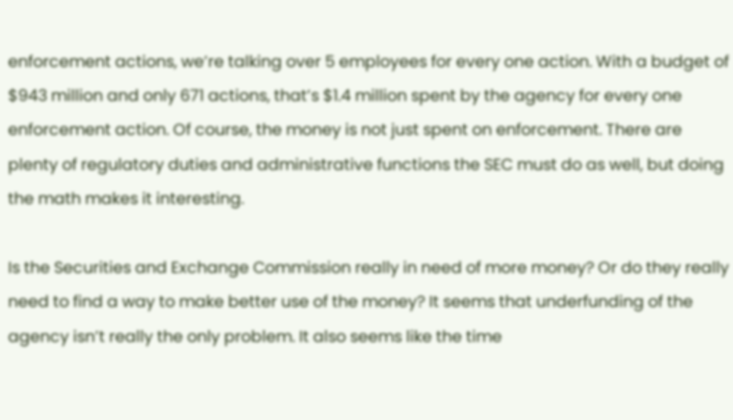enforcement actions, we’re talking over 5 employees for every one action. With a budget of $943 million and only 671 actions, that’s $1.4 million spent by the agency for every one enforcement action. Of course, the money is not just spent on enforcement. There are plenty of regulatory duties and administrative functions the SEC must do as well, but doing the math makes it interesting.

Is the Securities and Exchange Commission really in need of more money? Or do they really need to find a way to make better use of the money? It seems that underfunding of the agency isn’t really the only problem. It also seems like the time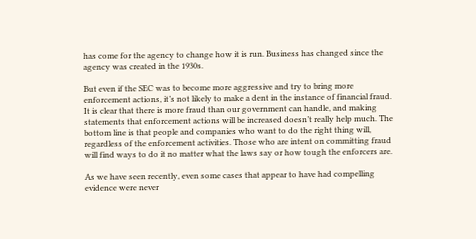has come for the agency to change how it is run. Business has changed since the agency was created in the 1930s.

But even if the SEC was to become more aggressive and try to bring more enforcement actions, it’s not likely to make a dent in the instance of financial fraud. It is clear that there is more fraud than our government can handle, and making statements that enforcement actions will be increased doesn’t really help much. The bottom line is that people and companies who want to do the right thing will, regardless of the enforcement activities. Those who are intent on committing fraud will find ways to do it no matter what the laws say or how tough the enforcers are.

As we have seen recently, even some cases that appear to have had compelling evidence were never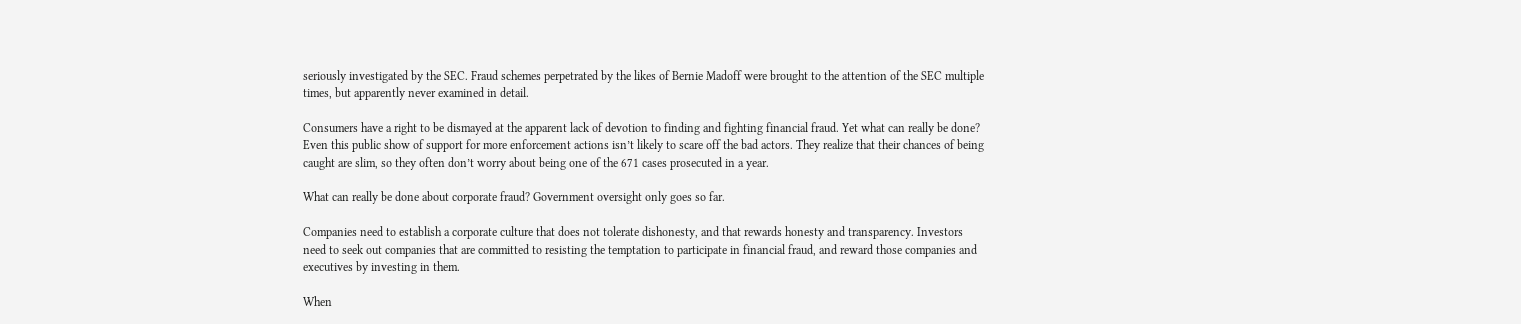seriously investigated by the SEC. Fraud schemes perpetrated by the likes of Bernie Madoff were brought to the attention of the SEC multiple times, but apparently never examined in detail.

Consumers have a right to be dismayed at the apparent lack of devotion to finding and fighting financial fraud. Yet what can really be done? Even this public show of support for more enforcement actions isn’t likely to scare off the bad actors. They realize that their chances of being caught are slim, so they often don’t worry about being one of the 671 cases prosecuted in a year.

What can really be done about corporate fraud? Government oversight only goes so far.

Companies need to establish a corporate culture that does not tolerate dishonesty, and that rewards honesty and transparency. Investors need to seek out companies that are committed to resisting the temptation to participate in financial fraud, and reward those companies and executives by investing in them.

When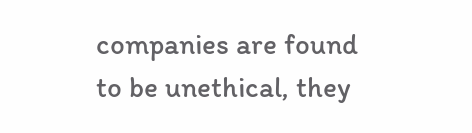companies are found to be unethical, they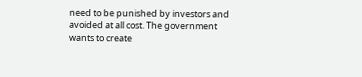need to be punished by investors and avoided at all cost. The government wants to create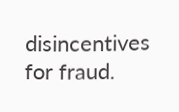disincentives for fraud.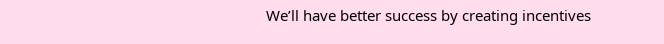We’ll have better success by creating incentives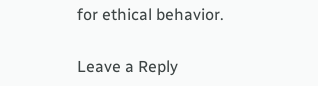for ethical behavior.

Leave a Reply